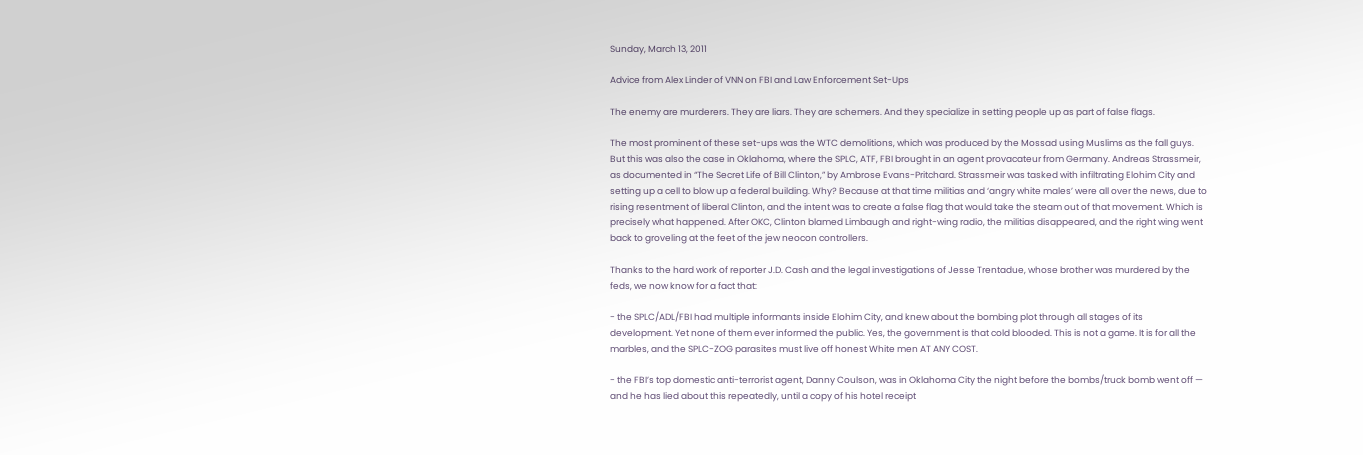Sunday, March 13, 2011

Advice from Alex Linder of VNN on FBI and Law Enforcement Set-Ups

The enemy are murderers. They are liars. They are schemers. And they specialize in setting people up as part of false flags.

The most prominent of these set-ups was the WTC demolitions, which was produced by the Mossad using Muslims as the fall guys. But this was also the case in Oklahoma, where the SPLC, ATF, FBI brought in an agent provacateur from Germany. Andreas Strassmeir, as documented in “The Secret Life of Bill Clinton,” by Ambrose Evans-Pritchard. Strassmeir was tasked with infiltrating Elohim City and setting up a cell to blow up a federal building. Why? Because at that time militias and ‘angry white males’ were all over the news, due to rising resentment of liberal Clinton, and the intent was to create a false flag that would take the steam out of that movement. Which is precisely what happened. After OKC, Clinton blamed Limbaugh and right-wing radio, the militias disappeared, and the right wing went back to groveling at the feet of the jew neocon controllers.

Thanks to the hard work of reporter J.D. Cash and the legal investigations of Jesse Trentadue, whose brother was murdered by the feds, we now know for a fact that:

- the SPLC/ADL/FBI had multiple informants inside Elohim City, and knew about the bombing plot through all stages of its development. Yet none of them ever informed the public. Yes, the government is that cold blooded. This is not a game. It is for all the marbles, and the SPLC-ZOG parasites must live off honest White men AT ANY COST.

- the FBI’s top domestic anti-terrorist agent, Danny Coulson, was in Oklahoma City the night before the bombs/truck bomb went off — and he has lied about this repeatedly, until a copy of his hotel receipt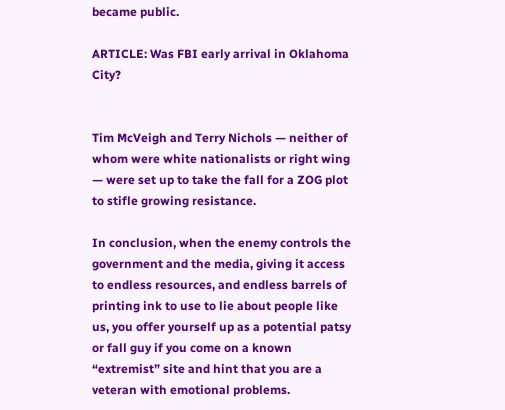became public.

ARTICLE: Was FBI early arrival in Oklahoma City?


Tim McVeigh and Terry Nichols — neither of whom were white nationalists or right wing — were set up to take the fall for a ZOG plot to stifle growing resistance.

In conclusion, when the enemy controls the government and the media, giving it access to endless resources, and endless barrels of printing ink to use to lie about people like us, you offer yourself up as a potential patsy or fall guy if you come on a known “extremist” site and hint that you are a veteran with emotional problems.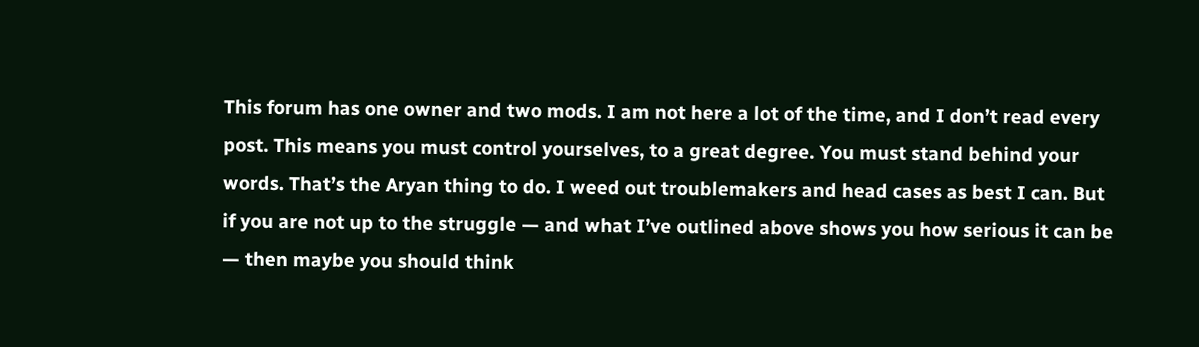This forum has one owner and two mods. I am not here a lot of the time, and I don’t read every post. This means you must control yourselves, to a great degree. You must stand behind your words. That’s the Aryan thing to do. I weed out troublemakers and head cases as best I can. But if you are not up to the struggle — and what I’ve outlined above shows you how serious it can be — then maybe you should think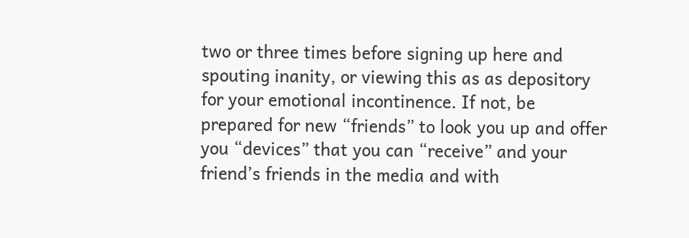two or three times before signing up here and spouting inanity, or viewing this as as depository for your emotional incontinence. If not, be prepared for new “friends” to look you up and offer you “devices” that you can “receive” and your friend’s friends in the media and with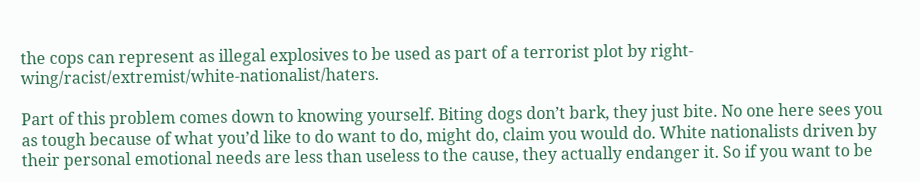the cops can represent as illegal explosives to be used as part of a terrorist plot by right-wing/racist/extremist/white-nationalist/haters.

Part of this problem comes down to knowing yourself. Biting dogs don’t bark, they just bite. No one here sees you as tough because of what you’d like to do want to do, might do, claim you would do. White nationalists driven by their personal emotional needs are less than useless to the cause, they actually endanger it. So if you want to be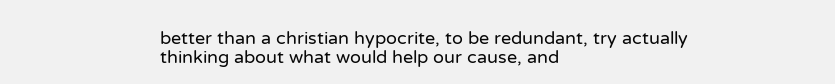better than a christian hypocrite, to be redundant, try actually thinking about what would help our cause, and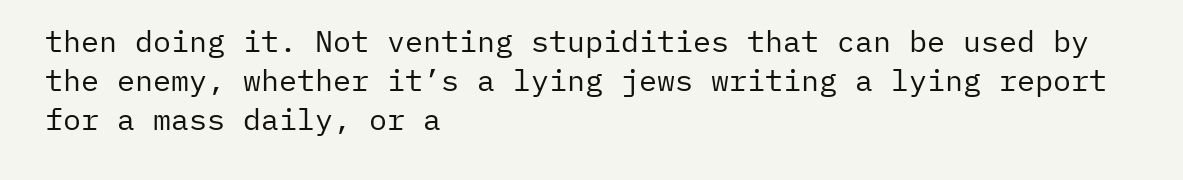then doing it. Not venting stupidities that can be used by the enemy, whether it’s a lying jews writing a lying report for a mass daily, or a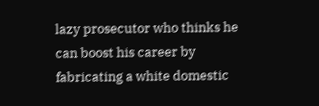lazy prosecutor who thinks he can boost his career by fabricating a white domestic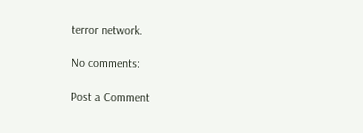terror network.

No comments:

Post a Comment